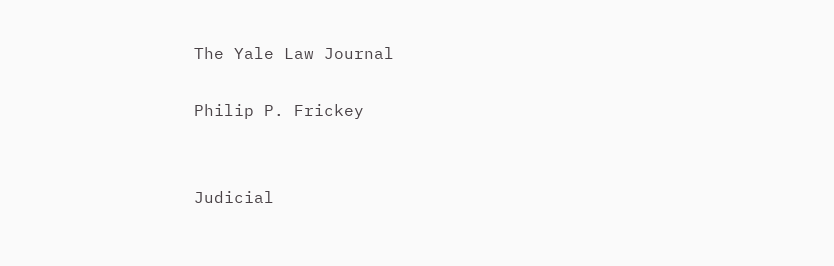The Yale Law Journal

Philip P. Frickey


Judicial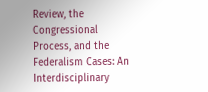Review, the Congressional Process, and the Federalism Cases: An Interdisciplinary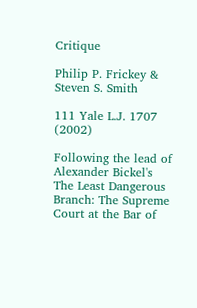Critique

Philip P. Frickey & Steven S. Smith

111 Yale L.J. 1707 (2002)

Following the lead of Alexander Bickel's The Least Dangerous Branch: The Supreme Court at the Bar of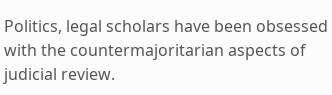Politics, legal scholars have been obsessed with the countermajoritarian aspects of judicial review.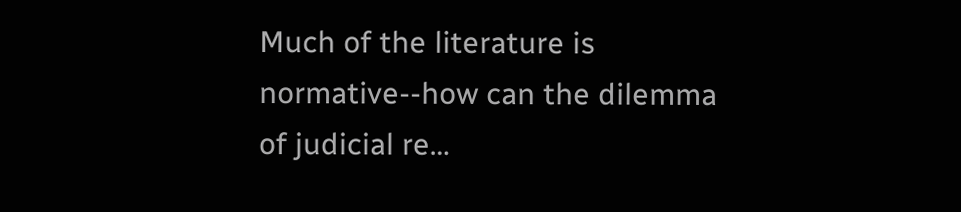Much of the literature is normative--how can the dilemma of judicial re…